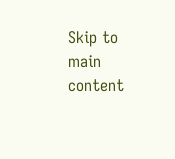Skip to main content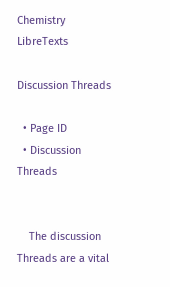Chemistry LibreTexts

Discussion Threads

  • Page ID
  • Discussion Threads


    The discussion Threads are a vital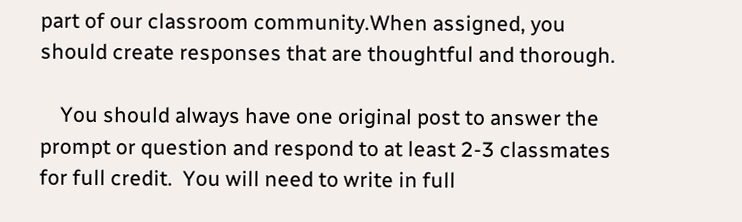part of our classroom community.When assigned, you should create responses that are thoughtful and thorough.

    You should always have one original post to answer the prompt or question and respond to at least 2-3 classmates for full credit.  You will need to write in full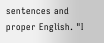sentences and proper English. "I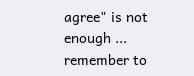agree" is not enough ... remember to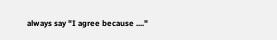always say "I agree because ...."